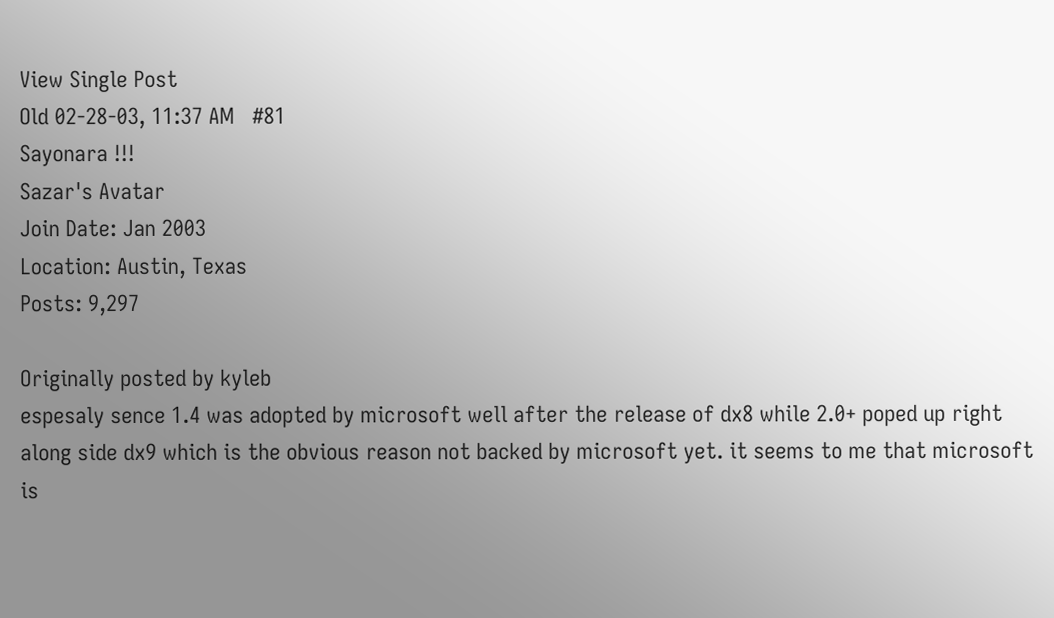View Single Post
Old 02-28-03, 11:37 AM   #81
Sayonara !!!
Sazar's Avatar
Join Date: Jan 2003
Location: Austin, Texas
Posts: 9,297

Originally posted by kyleb
espesaly sence 1.4 was adopted by microsoft well after the release of dx8 while 2.0+ poped up right along side dx9 which is the obvious reason not backed by microsoft yet. it seems to me that microsoft is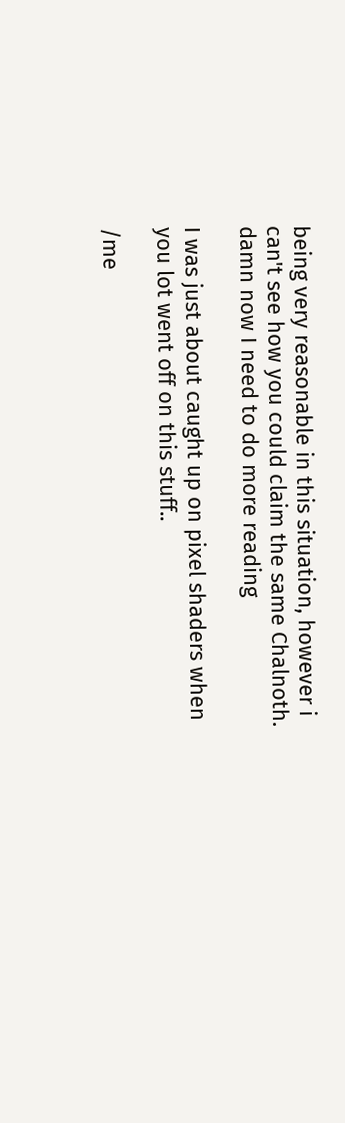being very reasonable in this situation, however i can't see how you could claim the same Chalnoth.
damn now I need to do more reading

I was just about caught up on pixel shaders when you lot went off on this stuff..

/me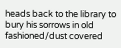heads back to the library to bury his sorrows in old fashioned/dust covered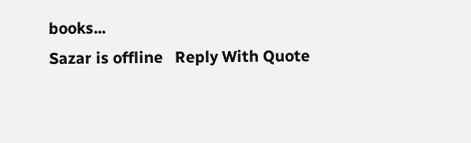books...
Sazar is offline   Reply With Quote